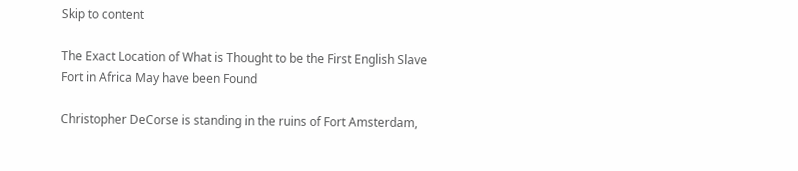Skip to content

The Exact Location of What is Thought to be the First English Slave Fort in Africa May have been Found

Christopher DeCorse is standing in the ruins of Fort Amsterdam,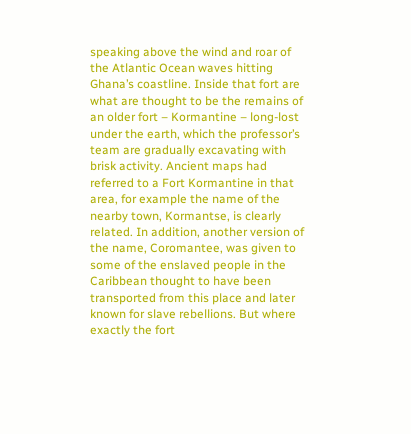speaking above the wind and roar of the Atlantic Ocean waves hitting Ghana’s coastline. Inside that fort are what are thought to be the remains of an older fort – Kormantine – long-lost under the earth, which the professor’s team are gradually excavating with brisk activity. Ancient maps had referred to a Fort Kormantine in that area, for example the name of the nearby town, Kormantse, is clearly related. In addition, another version of the name, Coromantee, was given to some of the enslaved people in the Caribbean thought to have been transported from this place and later known for slave rebellions. But where exactly the fort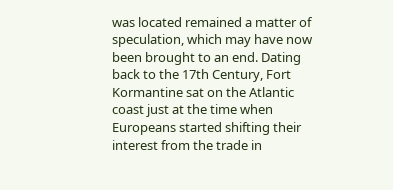was located remained a matter of speculation, which may have now been brought to an end. Dating back to the 17th Century, Fort Kormantine sat on the Atlantic coast just at the time when Europeans started shifting their interest from the trade in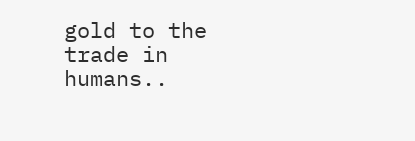gold to the trade in humans..